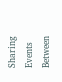Sharing Events Between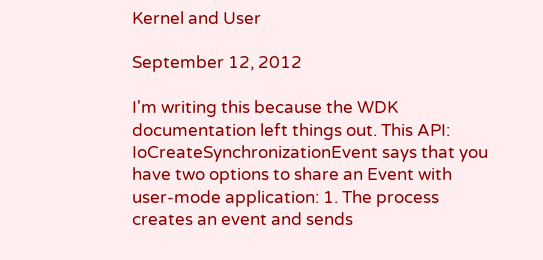Kernel and User

September 12, 2012

I'm writing this because the WDK documentation left things out. This API: IoCreateSynchronizationEvent says that you have two options to share an Event with user-mode application: 1. The process creates an event and sends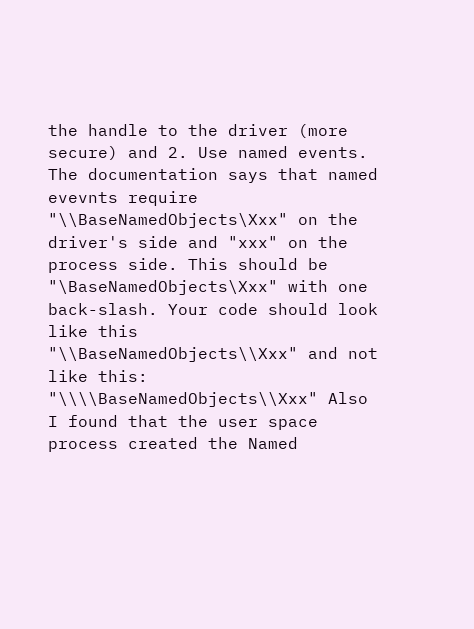the handle to the driver (more secure) and 2. Use named events. The documentation says that named evevnts require "\\BaseNamedObjects\Xxx" on the driver's side and "xxx" on the process side. This should be "\BaseNamedObjects\Xxx" with one back-slash. Your code should look like this "\\BaseNamedObjects\\Xxx" and not like this: "\\\\BaseNamedObjects\\Xxx" Also I found that the user space process created the Named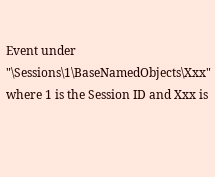Event under "\Sessions\1\BaseNamedObjects\Xxx" where 1 is the Session ID and Xxx is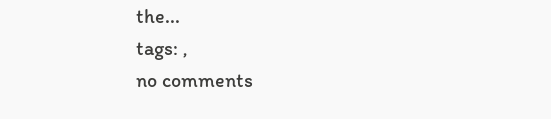the...
tags: ,
no comments